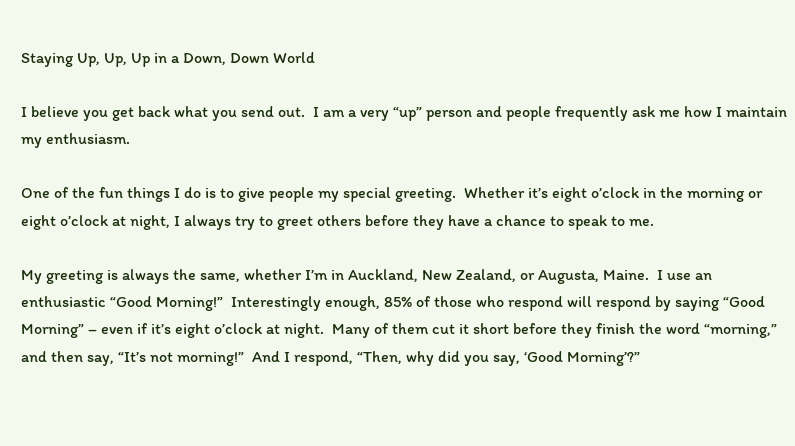Staying Up, Up, Up in a Down, Down World

I believe you get back what you send out.  I am a very “up” person and people frequently ask me how I maintain my enthusiasm.

One of the fun things I do is to give people my special greeting.  Whether it’s eight o’clock in the morning or eight o’clock at night, I always try to greet others before they have a chance to speak to me.

My greeting is always the same, whether I’m in Auckland, New Zealand, or Augusta, Maine.  I use an enthusiastic “Good Morning!”  Interestingly enough, 85% of those who respond will respond by saying “Good Morning” – even if it’s eight o’clock at night.  Many of them cut it short before they finish the word “morning,” and then say, “It’s not morning!”  And I respond, “Then, why did you say, ‘Good Morning’?”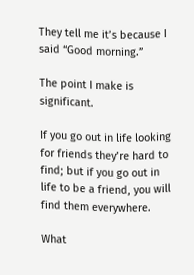They tell me it’s because I said “Good morning.”

The point I make is significant.

If you go out in life looking for friends they’re hard to find; but if you go out in life to be a friend, you will find them everywhere.

What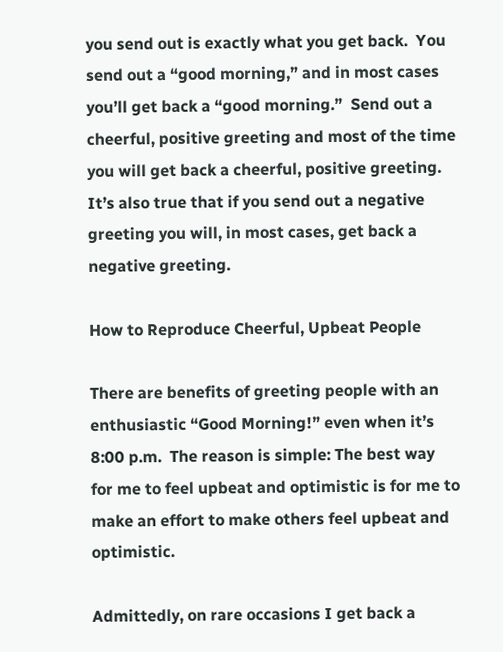you send out is exactly what you get back.  You send out a “good morning,” and in most cases you’ll get back a “good morning.”  Send out a cheerful, positive greeting and most of the time you will get back a cheerful, positive greeting.  It’s also true that if you send out a negative greeting you will, in most cases, get back a negative greeting.

How to Reproduce Cheerful, Upbeat People

There are benefits of greeting people with an enthusiastic “Good Morning!” even when it’s 8:00 p.m.  The reason is simple: The best way for me to feel upbeat and optimistic is for me to make an effort to make others feel upbeat and optimistic.

Admittedly, on rare occasions I get back a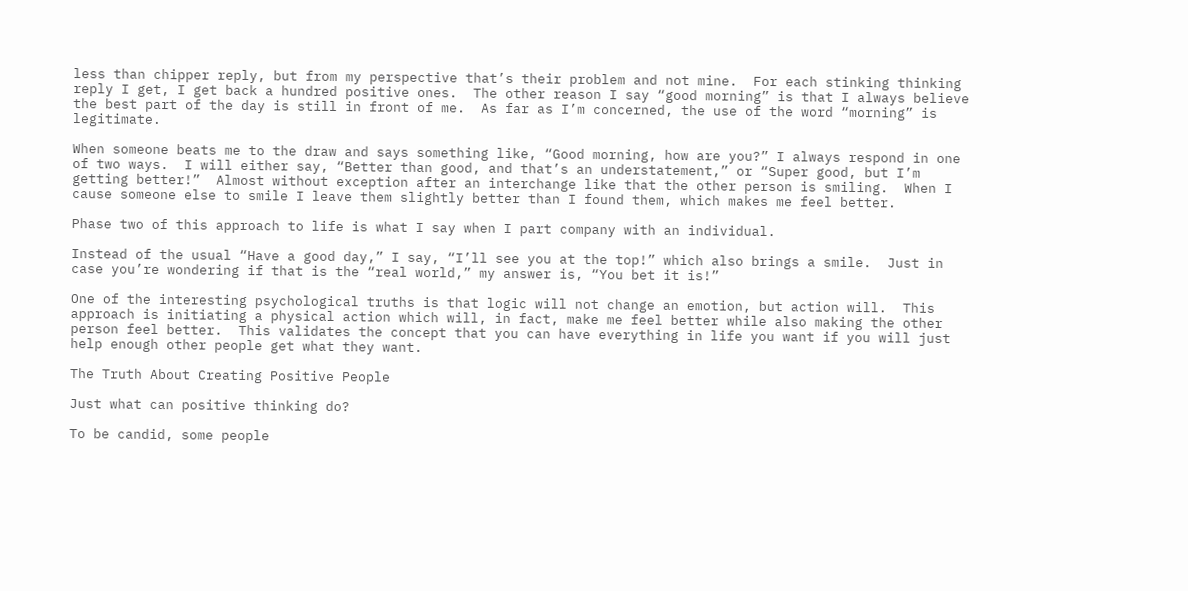less than chipper reply, but from my perspective that’s their problem and not mine.  For each stinking thinking reply I get, I get back a hundred positive ones.  The other reason I say “good morning” is that I always believe the best part of the day is still in front of me.  As far as I’m concerned, the use of the word “morning” is legitimate.

When someone beats me to the draw and says something like, “Good morning, how are you?” I always respond in one of two ways.  I will either say, “Better than good, and that’s an understatement,” or “Super good, but I’m getting better!”  Almost without exception after an interchange like that the other person is smiling.  When I cause someone else to smile I leave them slightly better than I found them, which makes me feel better.

Phase two of this approach to life is what I say when I part company with an individual.

Instead of the usual “Have a good day,” I say, “I’ll see you at the top!” which also brings a smile.  Just in case you’re wondering if that is the “real world,” my answer is, “You bet it is!”

One of the interesting psychological truths is that logic will not change an emotion, but action will.  This approach is initiating a physical action which will, in fact, make me feel better while also making the other person feel better.  This validates the concept that you can have everything in life you want if you will just help enough other people get what they want.

The Truth About Creating Positive People

Just what can positive thinking do?

To be candid, some people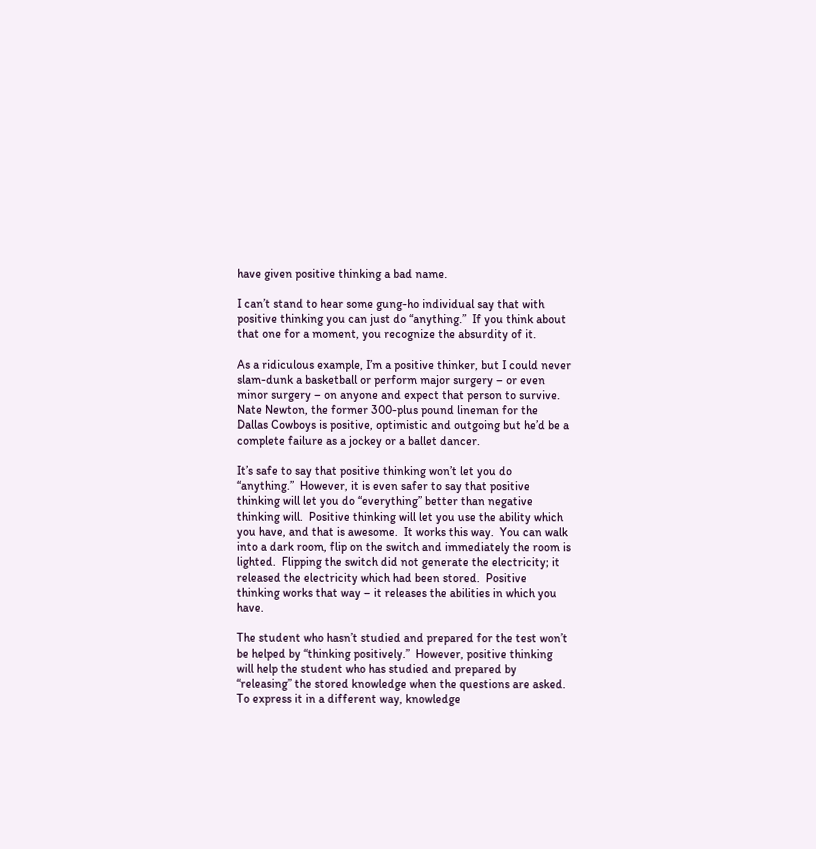have given positive thinking a bad name.

I can’t stand to hear some gung-ho individual say that with positive thinking you can just do “anything.”  If you think about that one for a moment, you recognize the absurdity of it.

As a ridiculous example, I’m a positive thinker, but I could never slam-dunk a basketball or perform major surgery – or even minor surgery – on anyone and expect that person to survive.  Nate Newton, the former 300-plus pound lineman for the Dallas Cowboys is positive, optimistic and outgoing but he’d be a complete failure as a jockey or a ballet dancer.

It’s safe to say that positive thinking won’t let you do “anything.”  However, it is even safer to say that positive thinking will let you do “everything” better than negative thinking will.  Positive thinking will let you use the ability which you have, and that is awesome.  It works this way.  You can walk into a dark room, flip on the switch and immediately the room is lighted.  Flipping the switch did not generate the electricity; it released the electricity which had been stored.  Positive thinking works that way – it releases the abilities in which you have.

The student who hasn’t studied and prepared for the test won’t be helped by “thinking positively.”  However, positive thinking will help the student who has studied and prepared by “releasing” the stored knowledge when the questions are asked.  To express it in a different way, knowledge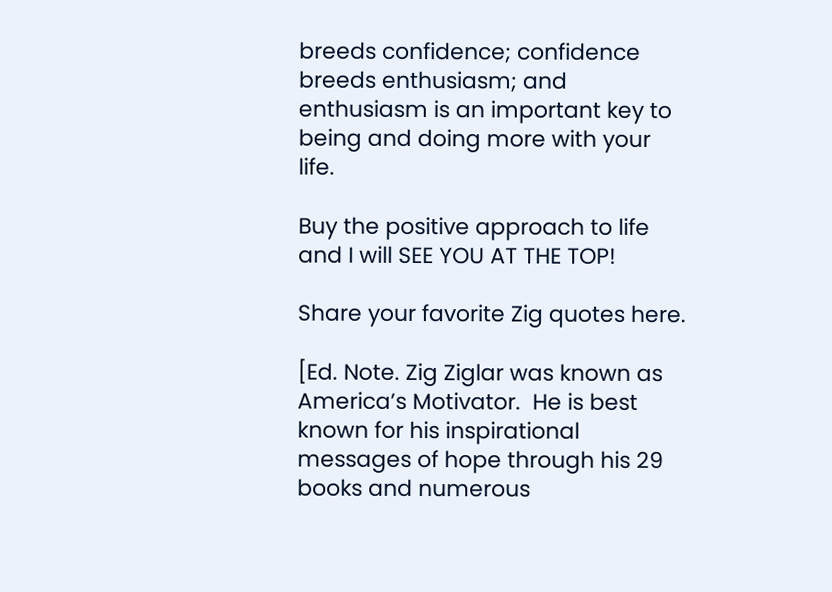breeds confidence; confidence breeds enthusiasm; and enthusiasm is an important key to being and doing more with your life.

Buy the positive approach to life and I will SEE YOU AT THE TOP!

Share your favorite Zig quotes here.

[Ed. Note. Zig Ziglar was known as America’s Motivator.  He is best known for his inspirational messages of hope through his 29 books and numerous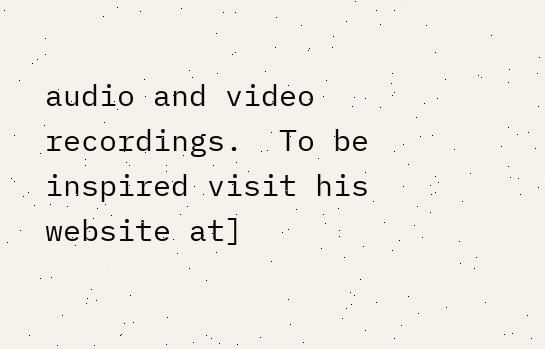audio and video recordings.  To be inspired visit his website at]